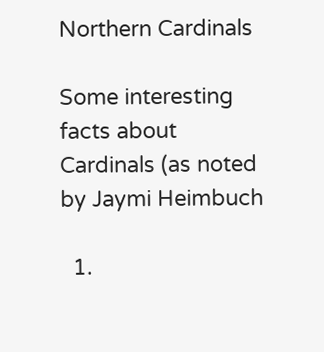Northern Cardinals

Some interesting facts about Cardinals (as noted by Jaymi Heimbuch

  1.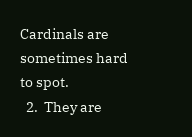Cardinals are sometimes hard to spot.
  2.  They are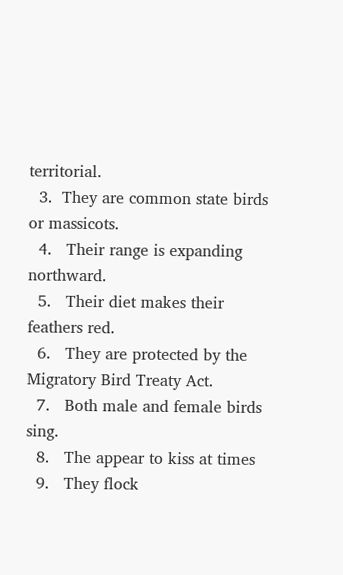territorial.
  3.  They are common state birds or massicots.
  4.   Their range is expanding northward.
  5.   Their diet makes their feathers red.
  6.   They are protected by the Migratory Bird Treaty Act.
  7.   Both male and female birds sing.
  8.   The appear to kiss at times
  9.   They flock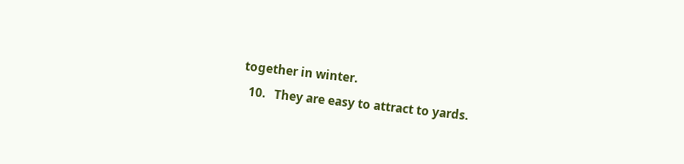together in winter.
  10.   They are easy to attract to yards.